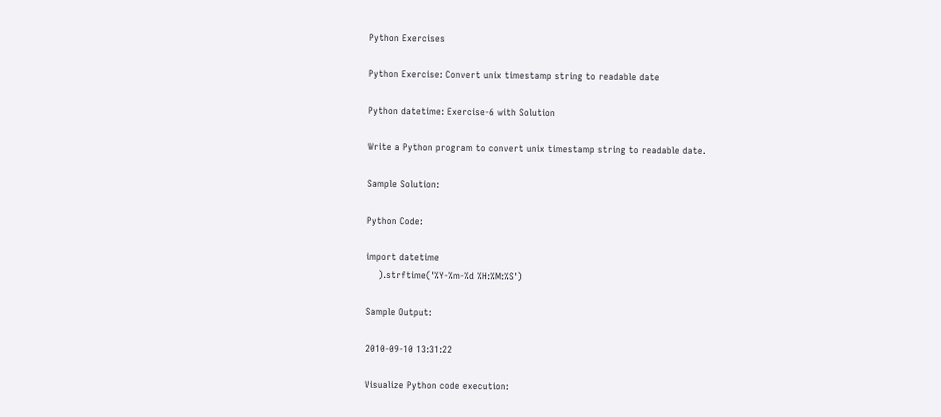Python Exercises

Python Exercise: Convert unix timestamp string to readable date

Python datetime: Exercise-6 with Solution

Write a Python program to convert unix timestamp string to readable date.

Sample Solution:

Python Code:

import datetime
    ).strftime('%Y-%m-%d %H:%M:%S')

Sample Output:

2010-09-10 13:31:22

Visualize Python code execution: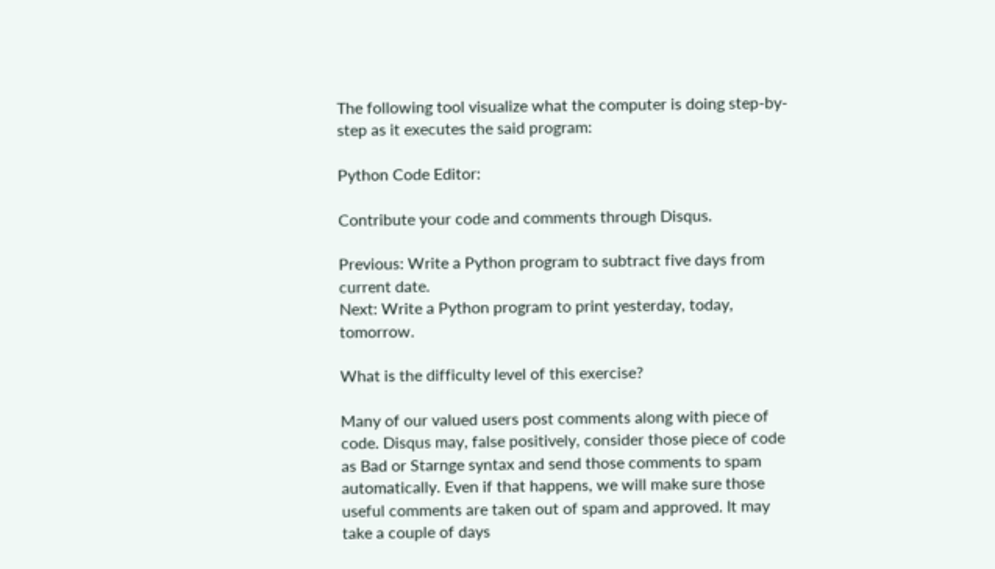The following tool visualize what the computer is doing step-by-step as it executes the said program:

Python Code Editor:

Contribute your code and comments through Disqus.

Previous: Write a Python program to subtract five days from current date.
Next: Write a Python program to print yesterday, today, tomorrow.

What is the difficulty level of this exercise?

Many of our valued users post comments along with piece of code. Disqus may, false positively, consider those piece of code as Bad or Starnge syntax and send those comments to spam automatically. Even if that happens, we will make sure those useful comments are taken out of spam and approved. It may take a couple of days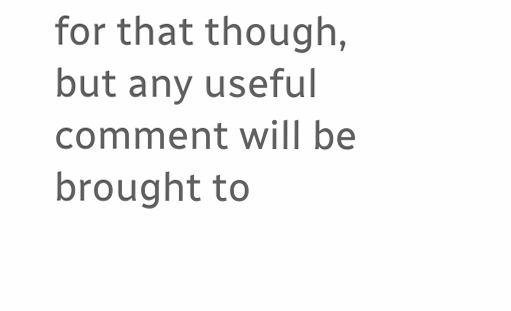for that though, but any useful comment will be brought to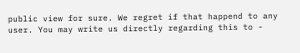public view for sure. We regret if that happend to any user. You may write us directly regarding this to -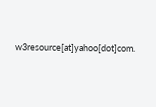w3resource[at]yahoo[dot]com.